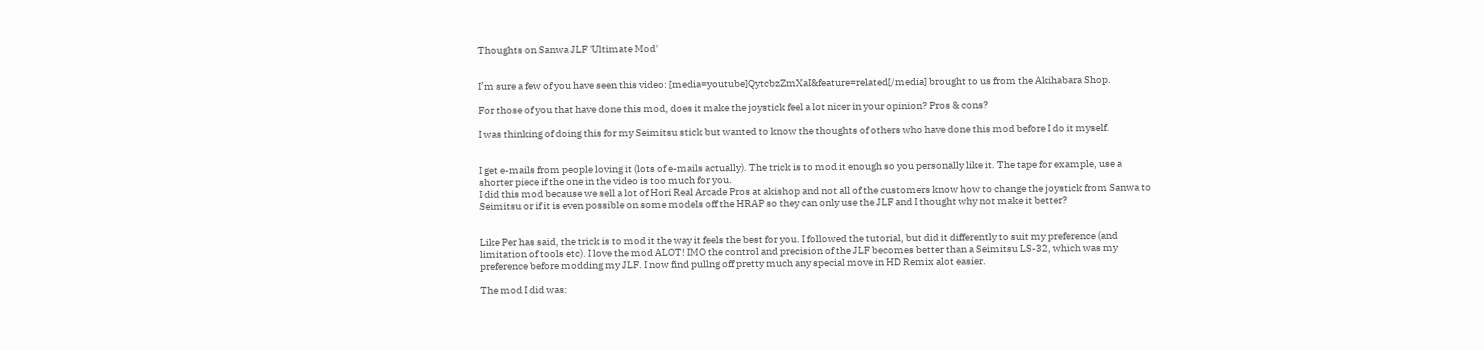Thoughts on Sanwa JLF 'Ultimate Mod'


I’m sure a few of you have seen this video: [media=youtube]QytcbzZmXaI&feature=related[/media] brought to us from the Akihabara Shop.

For those of you that have done this mod, does it make the joystick feel a lot nicer in your opinion? Pros & cons?

I was thinking of doing this for my Seimitsu stick but wanted to know the thoughts of others who have done this mod before I do it myself.


I get e-mails from people loving it (lots of e-mails actually). The trick is to mod it enough so you personally like it. The tape for example, use a shorter piece if the one in the video is too much for you.
I did this mod because we sell a lot of Hori Real Arcade Pros at akishop and not all of the customers know how to change the joystick from Sanwa to Seimitsu or if it is even possible on some models off the HRAP so they can only use the JLF and I thought why not make it better?


Like Per has said, the trick is to mod it the way it feels the best for you. I followed the tutorial, but did it differently to suit my preference (and limitation of tools etc). I love the mod ALOT! IMO the control and precision of the JLF becomes better than a Seimitsu LS-32, which was my preference before modding my JLF. I now find pullng off pretty much any special move in HD Remix alot easier.

The mod I did was: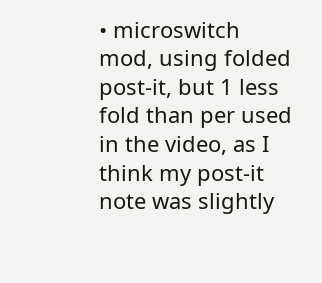• microswitch mod, using folded post-it, but 1 less fold than per used in the video, as I think my post-it note was slightly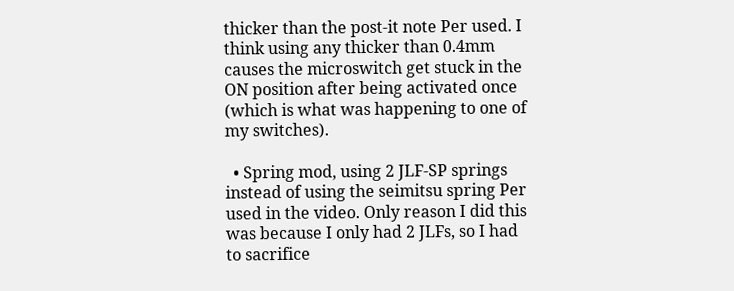thicker than the post-it note Per used. I think using any thicker than 0.4mm causes the microswitch get stuck in the ON position after being activated once (which is what was happening to one of my switches).

  • Spring mod, using 2 JLF-SP springs instead of using the seimitsu spring Per used in the video. Only reason I did this was because I only had 2 JLFs, so I had to sacrifice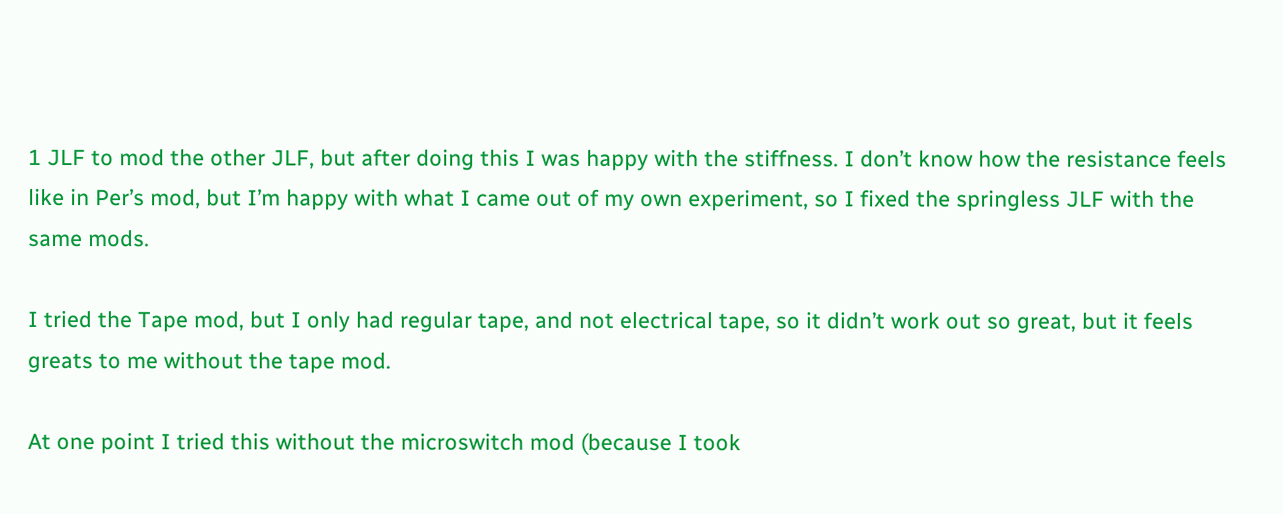1 JLF to mod the other JLF, but after doing this I was happy with the stiffness. I don’t know how the resistance feels like in Per’s mod, but I’m happy with what I came out of my own experiment, so I fixed the springless JLF with the same mods.

I tried the Tape mod, but I only had regular tape, and not electrical tape, so it didn’t work out so great, but it feels greats to me without the tape mod.

At one point I tried this without the microswitch mod (because I took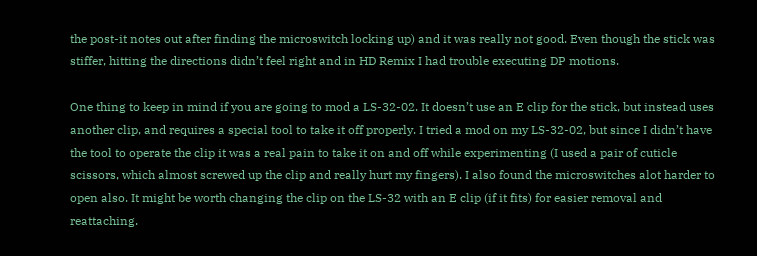the post-it notes out after finding the microswitch locking up) and it was really not good. Even though the stick was stiffer, hitting the directions didn’t feel right and in HD Remix I had trouble executing DP motions.

One thing to keep in mind if you are going to mod a LS-32-02. It doesn’t use an E clip for the stick, but instead uses another clip, and requires a special tool to take it off properly. I tried a mod on my LS-32-02, but since I didn’t have the tool to operate the clip it was a real pain to take it on and off while experimenting (I used a pair of cuticle scissors, which almost screwed up the clip and really hurt my fingers). I also found the microswitches alot harder to open also. It might be worth changing the clip on the LS-32 with an E clip (if it fits) for easier removal and reattaching.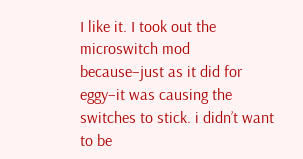I like it. I took out the microswitch mod because–just as it did for eggy–it was causing the switches to stick. i didn’t want to be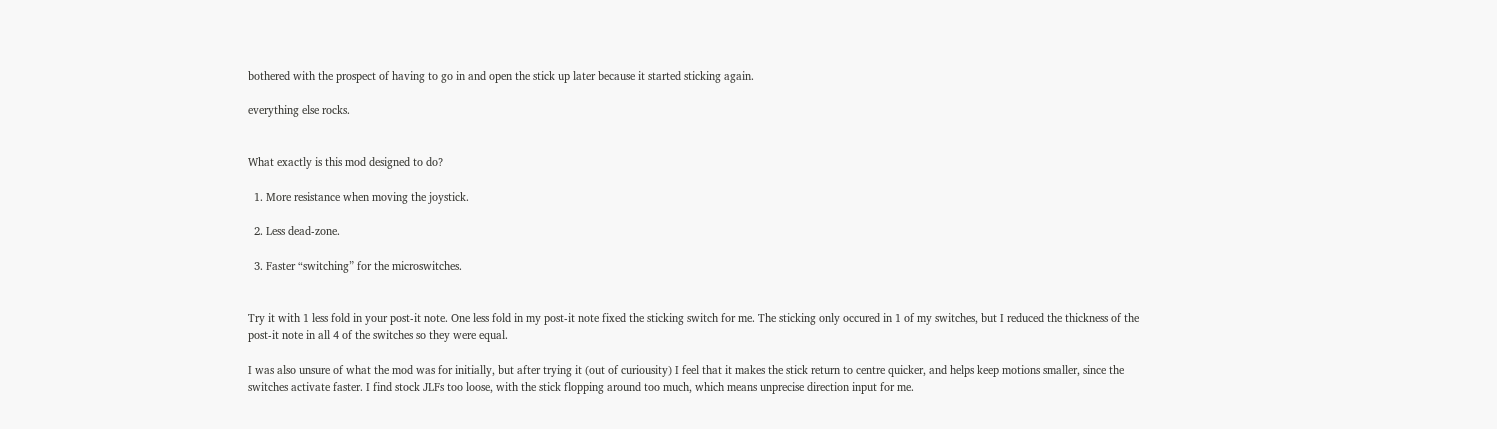bothered with the prospect of having to go in and open the stick up later because it started sticking again.

everything else rocks.


What exactly is this mod designed to do?

  1. More resistance when moving the joystick.

  2. Less dead-zone.

  3. Faster “switching” for the microswitches.


Try it with 1 less fold in your post-it note. One less fold in my post-it note fixed the sticking switch for me. The sticking only occured in 1 of my switches, but I reduced the thickness of the post-it note in all 4 of the switches so they were equal.

I was also unsure of what the mod was for initially, but after trying it (out of curiousity) I feel that it makes the stick return to centre quicker, and helps keep motions smaller, since the switches activate faster. I find stock JLFs too loose, with the stick flopping around too much, which means unprecise direction input for me.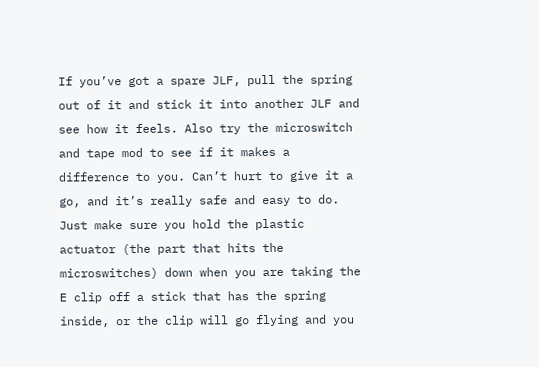If you’ve got a spare JLF, pull the spring out of it and stick it into another JLF and see how it feels. Also try the microswitch and tape mod to see if it makes a difference to you. Can’t hurt to give it a go, and it’s really safe and easy to do. Just make sure you hold the plastic actuator (the part that hits the microswitches) down when you are taking the E clip off a stick that has the spring inside, or the clip will go flying and you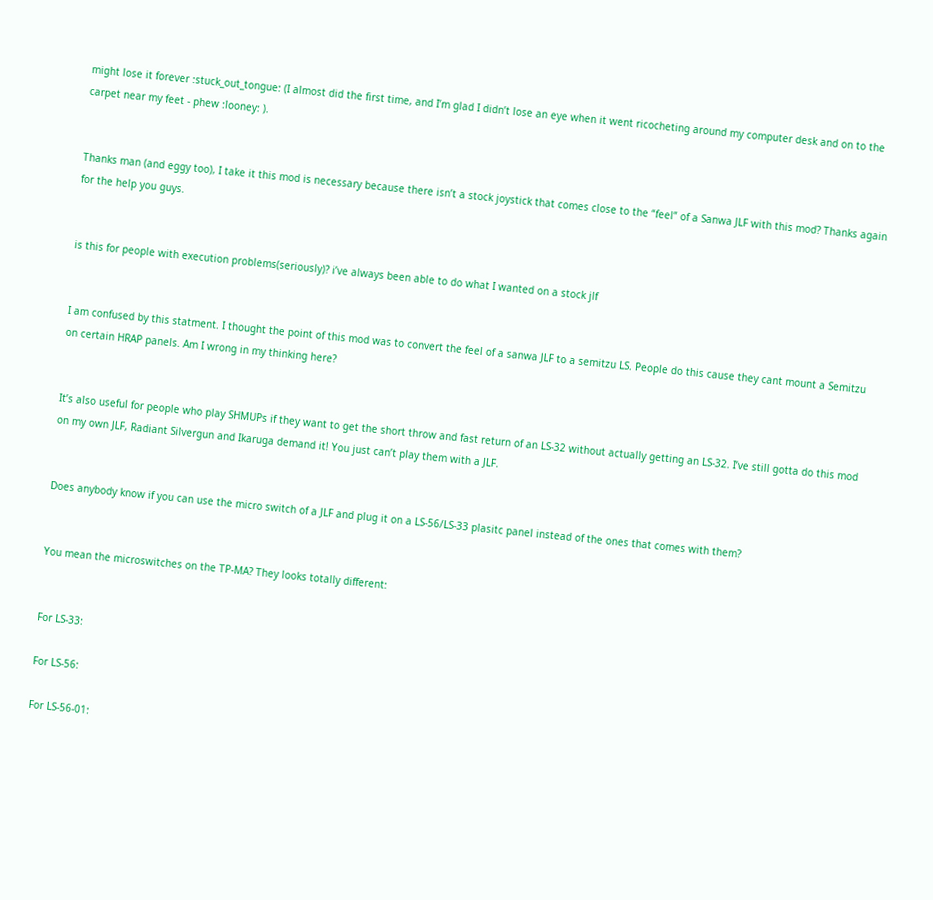might lose it forever :stuck_out_tongue: (I almost did the first time, and I’m glad I didn’t lose an eye when it went ricocheting around my computer desk and on to the carpet near my feet - phew :looney: ).


Thanks man (and eggy too), I take it this mod is necessary because there isn’t a stock joystick that comes close to the “feel” of a Sanwa JLF with this mod? Thanks again for the help you guys.


is this for people with execution problems(seriously)? i’ve always been able to do what I wanted on a stock jlf


I am confused by this statment. I thought the point of this mod was to convert the feel of a sanwa JLF to a semitzu LS. People do this cause they cant mount a Semitzu on certain HRAP panels. Am I wrong in my thinking here?


It’s also useful for people who play SHMUPs if they want to get the short throw and fast return of an LS-32 without actually getting an LS-32. I’ve still gotta do this mod on my own JLF, Radiant Silvergun and Ikaruga demand it! You just can’t play them with a JLF.


Does anybody know if you can use the micro switch of a JLF and plug it on a LS-56/LS-33 plasitc panel instead of the ones that comes with them?


You mean the microswitches on the TP-MA? They looks totally different:


For LS-33:

For LS-56:

For LS-56-01: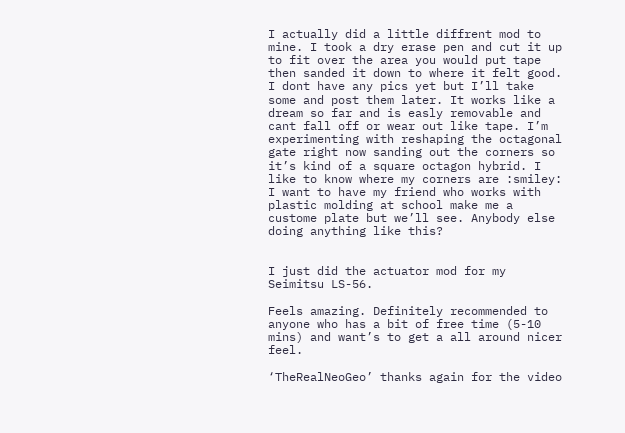I actually did a little diffrent mod to mine. I took a dry erase pen and cut it up to fit over the area you would put tape then sanded it down to where it felt good. I dont have any pics yet but I’ll take some and post them later. It works like a dream so far and is easly removable and cant fall off or wear out like tape. I’m experimenting with reshaping the octagonal gate right now sanding out the corners so it’s kind of a square octagon hybrid. I like to know where my corners are :smiley: I want to have my friend who works with plastic molding at school make me a custome plate but we’ll see. Anybody else doing anything like this?


I just did the actuator mod for my Seimitsu LS-56.

Feels amazing. Definitely recommended to anyone who has a bit of free time (5-10 mins) and want’s to get a all around nicer feel.

‘TheRealNeoGeo’ thanks again for the video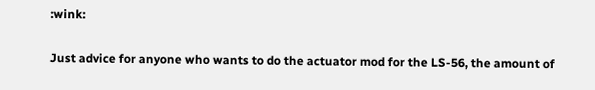:wink:

Just advice for anyone who wants to do the actuator mod for the LS-56, the amount of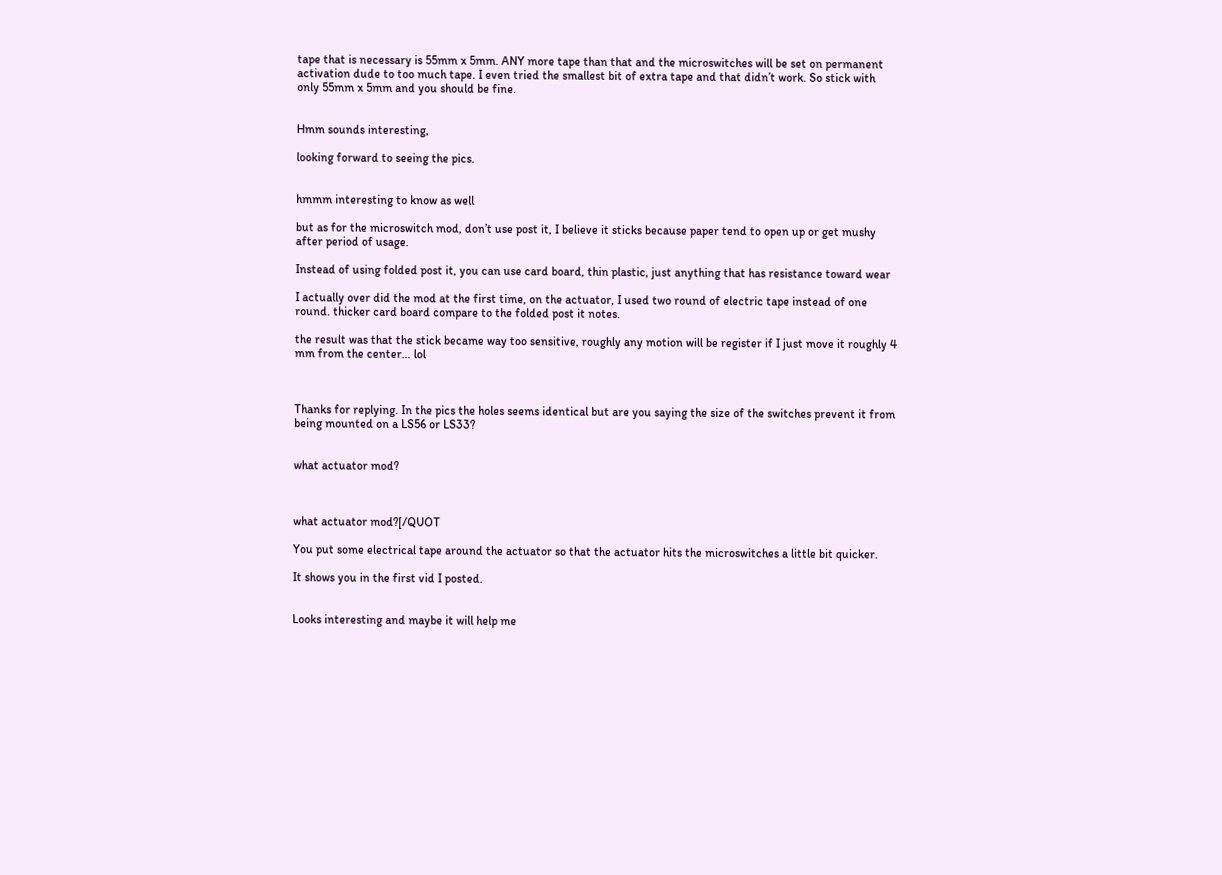tape that is necessary is 55mm x 5mm. ANY more tape than that and the microswitches will be set on permanent activation dude to too much tape. I even tried the smallest bit of extra tape and that didn’t work. So stick with only 55mm x 5mm and you should be fine.


Hmm sounds interesting,

looking forward to seeing the pics.


hmmm interesting to know as well

but as for the microswitch mod, don’t use post it, I believe it sticks because paper tend to open up or get mushy after period of usage.

Instead of using folded post it, you can use card board, thin plastic, just anything that has resistance toward wear

I actually over did the mod at the first time, on the actuator, I used two round of electric tape instead of one round. thicker card board compare to the folded post it notes.

the result was that the stick became way too sensitive, roughly any motion will be register if I just move it roughly 4 mm from the center… lol



Thanks for replying. In the pics the holes seems identical but are you saying the size of the switches prevent it from being mounted on a LS56 or LS33?


what actuator mod?



what actuator mod?[/QUOT

You put some electrical tape around the actuator so that the actuator hits the microswitches a little bit quicker.

It shows you in the first vid I posted.


Looks interesting and maybe it will help me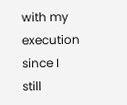with my execution since I still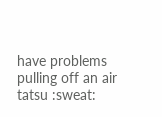have problems pulling off an air tatsu :sweat: